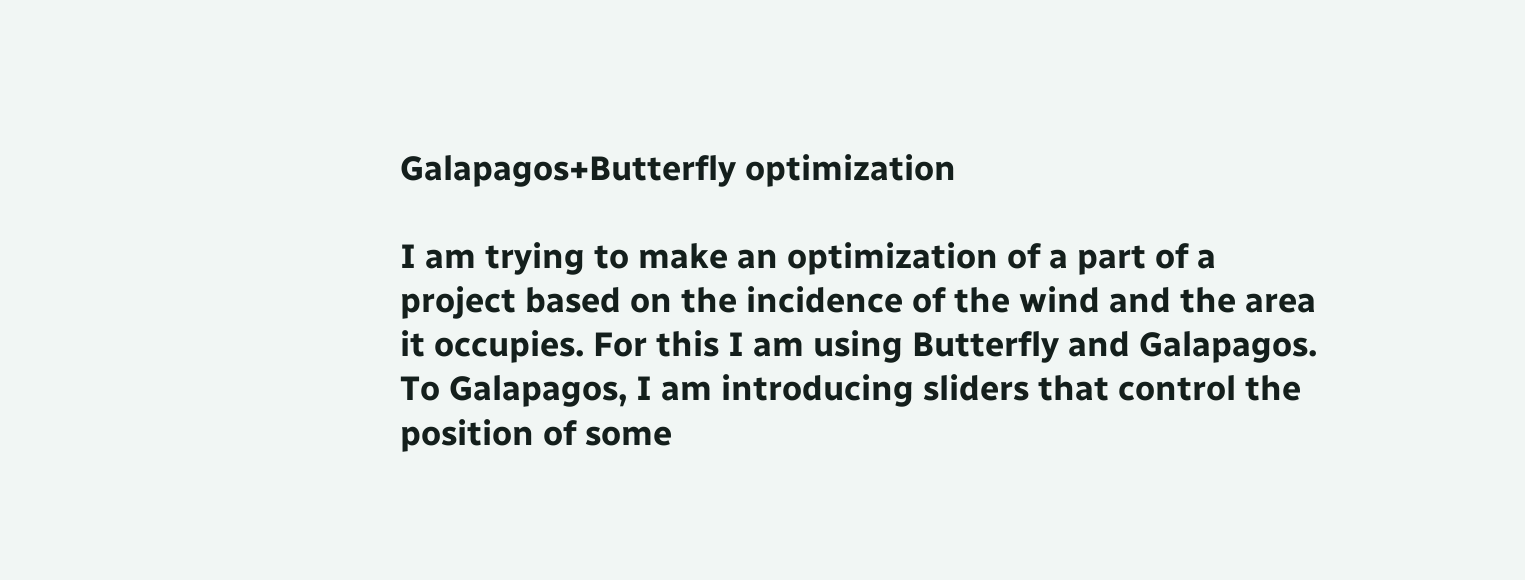Galapagos+Butterfly optimization

I am trying to make an optimization of a part of a project based on the incidence of the wind and the area it occupies. For this I am using Butterfly and Galapagos.
To Galapagos, I am introducing sliders that control the position of some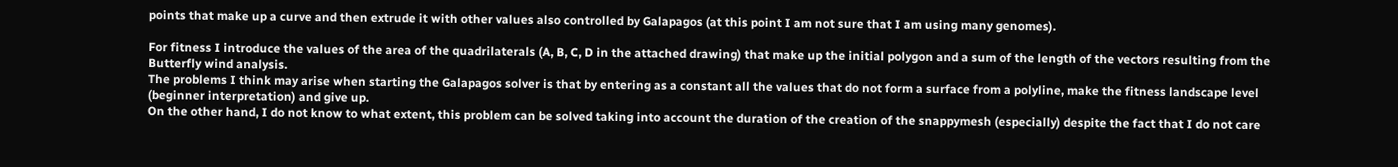points that make up a curve and then extrude it with other values also controlled by Galapagos (at this point I am not sure that I am using many genomes).

For fitness I introduce the values of the area of the quadrilaterals (A, B, C, D in the attached drawing) that make up the initial polygon and a sum of the length of the vectors resulting from the Butterfly wind analysis.
The problems I think may arise when starting the Galapagos solver is that by entering as a constant all the values that do not form a surface from a polyline, make the fitness landscape level (beginner interpretation) and give up.
On the other hand, I do not know to what extent, this problem can be solved taking into account the duration of the creation of the snappymesh (especially) despite the fact that I do not care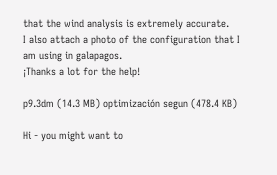that the wind analysis is extremely accurate.
I also attach a photo of the configuration that I am using in galapagos.
¡Thanks a lot for the help!

p9.3dm (14.3 MB) optimización segun (478.4 KB)

Hi - you might want to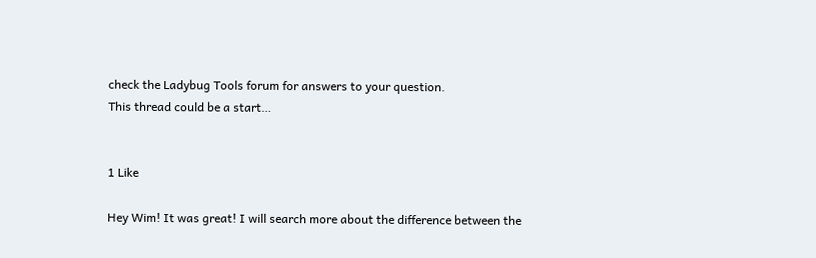check the Ladybug Tools forum for answers to your question.
This thread could be a start…


1 Like

Hey Wim! It was great! I will search more about the difference between the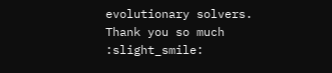evolutionary solvers.
Thank you so much :slight_smile: